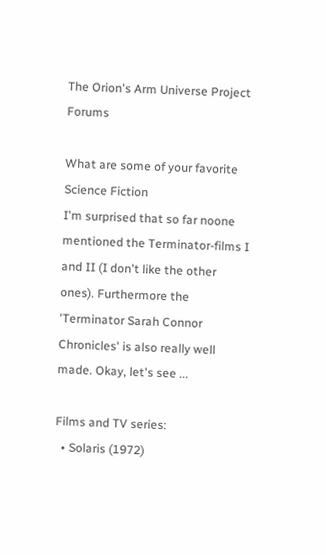The Orion's Arm Universe Project Forums

What are some of your favorite Science Fiction
I'm surprised that so far noone mentioned the Terminator-films I and II (I don't like the other ones). Furthermore the 'Terminator Sarah Connor Chronicles' is also really well made. Okay, let's see ...

Films and TV series:
  • Solaris (1972)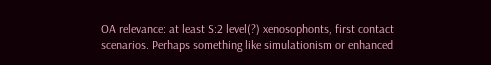OA relevance: at least S:2 level(?) xenosophonts, first contact scenarios. Perhaps something like simulationism or enhanced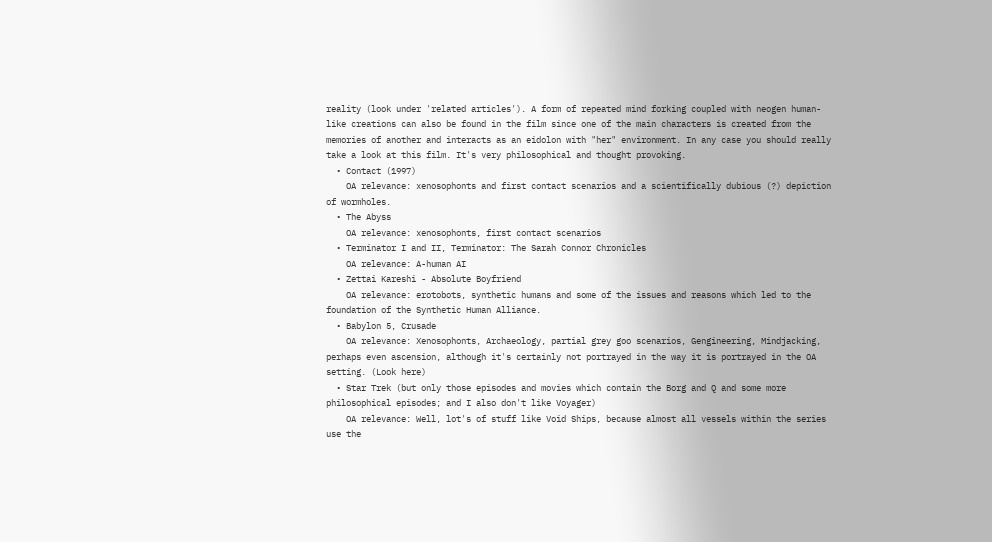reality (look under 'related articles'). A form of repeated mind forking coupled with neogen human-like creations can also be found in the film since one of the main characters is created from the memories of another and interacts as an eidolon with "her" environment. In any case you should really take a look at this film. It's very philosophical and thought provoking.
  • Contact (1997)
    OA relevance: xenosophonts and first contact scenarios and a scientifically dubious (?) depiction of wormholes.
  • The Abyss
    OA relevance: xenosophonts, first contact scenarios
  • Terminator I and II, Terminator: The Sarah Connor Chronicles
    OA relevance: A-human AI
  • Zettai Kareshi - Absolute Boyfriend
    OA relevance: erotobots, synthetic humans and some of the issues and reasons which led to the foundation of the Synthetic Human Alliance.
  • Babylon 5, Crusade
    OA relevance: Xenosophonts, Archaeology, partial grey goo scenarios, Gengineering, Mindjacking, perhaps even ascension, although it's certainly not portrayed in the way it is portrayed in the OA setting. (Look here)
  • Star Trek (but only those episodes and movies which contain the Borg and Q and some more philosophical episodes; and I also don't like Voyager)
    OA relevance: Well, lot's of stuff like Void Ships, because almost all vessels within the series use the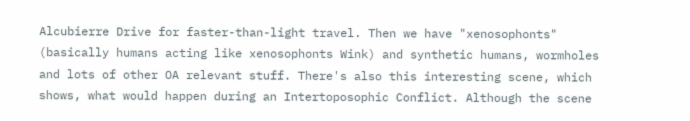Alcubierre Drive for faster-than-light travel. Then we have "xenosophonts" (basically humans acting like xenosophonts Wink) and synthetic humans, wormholes and lots of other OA relevant stuff. There's also this interesting scene, which shows, what would happen during an Intertoposophic Conflict. Although the scene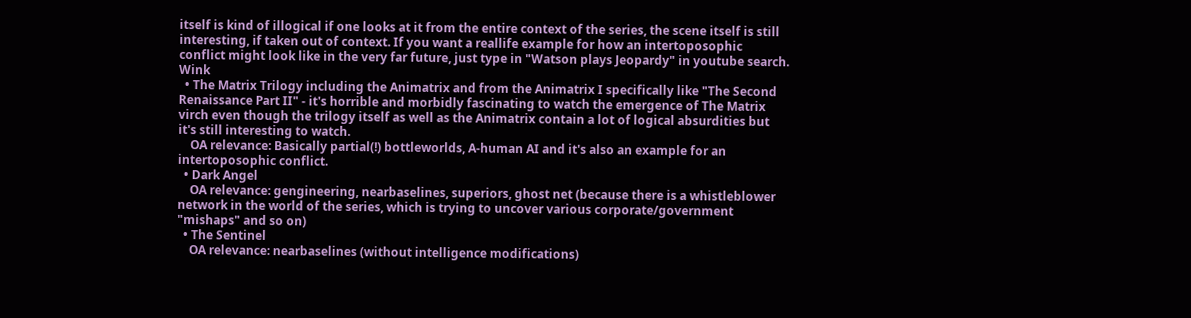itself is kind of illogical if one looks at it from the entire context of the series, the scene itself is still interesting, if taken out of context. If you want a reallife example for how an intertoposophic conflict might look like in the very far future, just type in "Watson plays Jeopardy" in youtube search. Wink
  • The Matrix Trilogy including the Animatrix and from the Animatrix I specifically like "The Second Renaissance Part II" - it's horrible and morbidly fascinating to watch the emergence of The Matrix virch even though the trilogy itself as well as the Animatrix contain a lot of logical absurdities but it's still interesting to watch.
    OA relevance: Basically partial(!) bottleworlds, A-human AI and it's also an example for an intertoposophic conflict.
  • Dark Angel
    OA relevance: gengineering, nearbaselines, superiors, ghost net (because there is a whistleblower network in the world of the series, which is trying to uncover various corporate/government "mishaps" and so on)
  • The Sentinel
    OA relevance: nearbaselines (without intelligence modifications)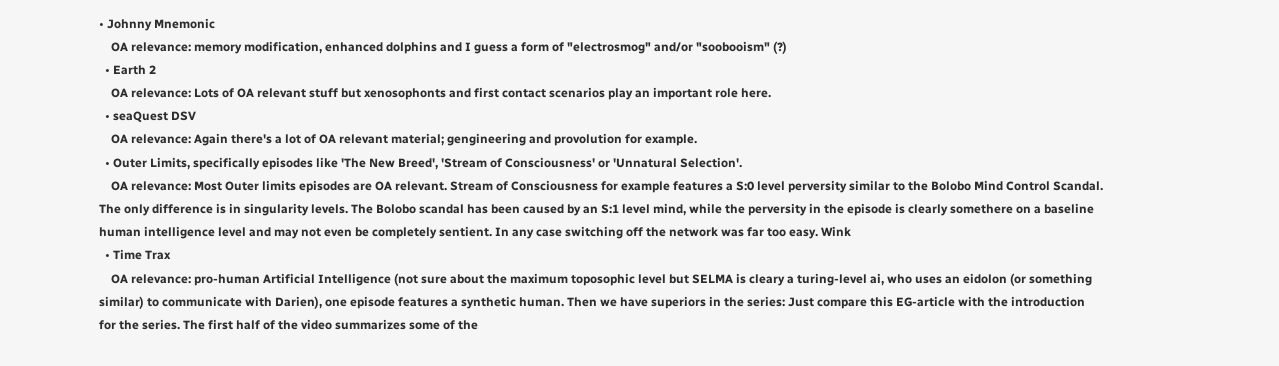• Johnny Mnemonic
    OA relevance: memory modification, enhanced dolphins and I guess a form of "electrosmog" and/or "soobooism" (?)
  • Earth 2
    OA relevance: Lots of OA relevant stuff but xenosophonts and first contact scenarios play an important role here.
  • seaQuest DSV
    OA relevance: Again there's a lot of OA relevant material; gengineering and provolution for example.
  • Outer Limits, specifically episodes like 'The New Breed', 'Stream of Consciousness' or 'Unnatural Selection'.
    OA relevance: Most Outer limits episodes are OA relevant. Stream of Consciousness for example features a S:0 level perversity similar to the Bolobo Mind Control Scandal. The only difference is in singularity levels. The Bolobo scandal has been caused by an S:1 level mind, while the perversity in the episode is clearly somethere on a baseline human intelligence level and may not even be completely sentient. In any case switching off the network was far too easy. Wink
  • Time Trax
    OA relevance: pro-human Artificial Intelligence (not sure about the maximum toposophic level but SELMA is cleary a turing-level ai, who uses an eidolon (or something similar) to communicate with Darien), one episode features a synthetic human. Then we have superiors in the series: Just compare this EG-article with the introduction for the series. The first half of the video summarizes some of the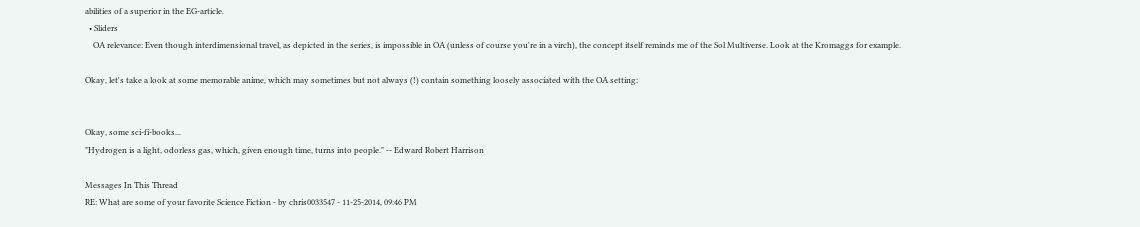abilities of a superior in the EG-article.
  • Sliders
    OA relevance: Even though interdimensional travel, as depicted in the series, is impossible in OA (unless of course you're in a virch), the concept itself reminds me of the Sol Multiverse. Look at the Kromaggs for example.

Okay, let's take a look at some memorable anime, which may sometimes but not always (!) contain something loosely associated with the OA setting:


Okay, some sci-fi-books...
"Hydrogen is a light, odorless gas, which, given enough time, turns into people." -- Edward Robert Harrison

Messages In This Thread
RE: What are some of your favorite Science Fiction - by chris0033547 - 11-25-2014, 09:46 PM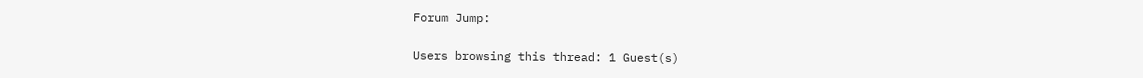Forum Jump:

Users browsing this thread: 1 Guest(s)